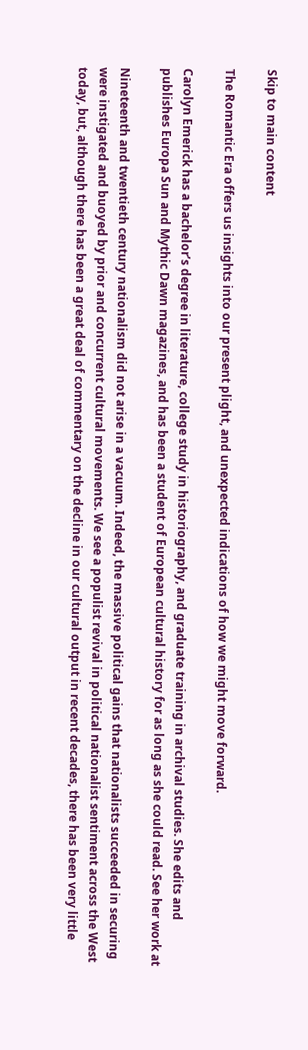Skip to main content

The Romantic Era offers us insights into our present plight, and unexpected indications of how we might move forward.

Carolyn Emerick has a bachelor’s degree in literature, college study in historiography, and graduate training in archival studies. She edits and publishes Europa Sun and Mythic Dawn magazines, and has been a student of European cultural history for as long as she could read. See her work at

Nineteenth and twentieth century nationalism did not arise in a vacuum. Indeed, the massive political gains that nationalists succeeded in securing were instigated and buoyed by prior and concurrent cultural movements. We see a populist revival in political nationalist sentiment across the West today, but, although there has been a great deal of commentary on the decline in our cultural output in recent decades, there has been very little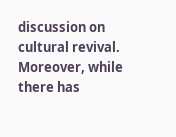discussion on cultural revival. Moreover, while there has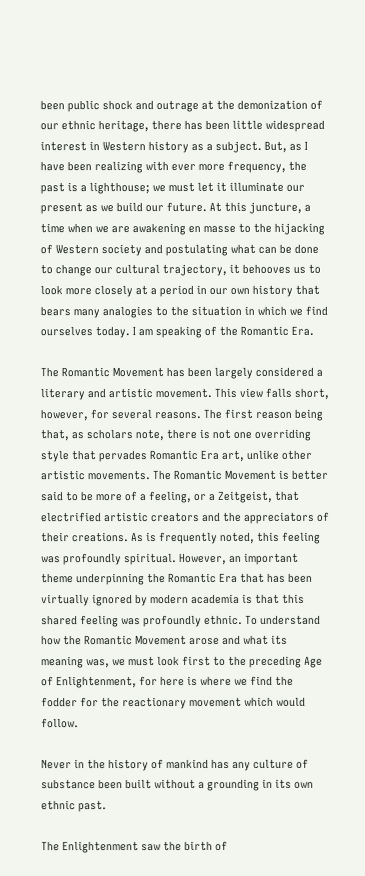been public shock and outrage at the demonization of our ethnic heritage, there has been little widespread interest in Western history as a subject. But, as I have been realizing with ever more frequency, the past is a lighthouse; we must let it illuminate our present as we build our future. At this juncture, a time when we are awakening en masse to the hijacking of Western society and postulating what can be done to change our cultural trajectory, it behooves us to look more closely at a period in our own history that bears many analogies to the situation in which we find ourselves today. I am speaking of the Romantic Era.

The Romantic Movement has been largely considered a literary and artistic movement. This view falls short, however, for several reasons. The first reason being that, as scholars note, there is not one overriding style that pervades Romantic Era art, unlike other artistic movements. The Romantic Movement is better said to be more of a feeling, or a Zeitgeist, that electrified artistic creators and the appreciators of their creations. As is frequently noted, this feeling was profoundly spiritual. However, an important theme underpinning the Romantic Era that has been virtually ignored by modern academia is that this shared feeling was profoundly ethnic. To understand how the Romantic Movement arose and what its meaning was, we must look first to the preceding Age of Enlightenment, for here is where we find the fodder for the reactionary movement which would follow.

Never in the history of mankind has any culture of substance been built without a grounding in its own ethnic past.

The Enlightenment saw the birth of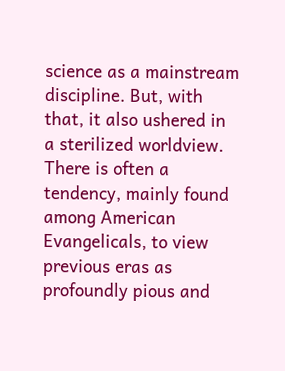science as a mainstream discipline. But, with that, it also ushered in a sterilized worldview. There is often a tendency, mainly found among American Evangelicals, to view previous eras as profoundly pious and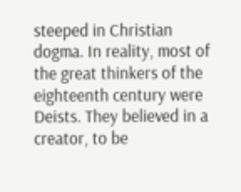steeped in Christian dogma. In reality, most of the great thinkers of the eighteenth century were Deists. They believed in a creator, to be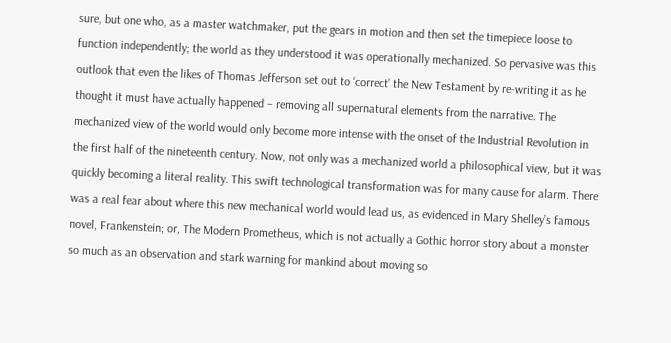sure, but one who, as a master watchmaker, put the gears in motion and then set the timepiece loose to function independently; the world as they understood it was operationally mechanized. So pervasive was this outlook that even the likes of Thomas Jefferson set out to ‘correct’ the New Testament by re-writing it as he thought it must have actually happened – removing all supernatural elements from the narrative. The mechanized view of the world would only become more intense with the onset of the Industrial Revolution in the first half of the nineteenth century. Now, not only was a mechanized world a philosophical view, but it was quickly becoming a literal reality. This swift technological transformation was for many cause for alarm. There was a real fear about where this new mechanical world would lead us, as evidenced in Mary Shelley’s famous novel, Frankenstein; or, The Modern Prometheus, which is not actually a Gothic horror story about a monster so much as an observation and stark warning for mankind about moving so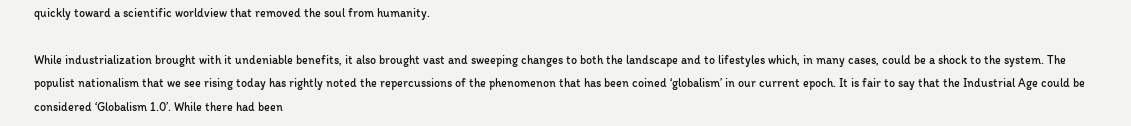quickly toward a scientific worldview that removed the soul from humanity.

While industrialization brought with it undeniable benefits, it also brought vast and sweeping changes to both the landscape and to lifestyles which, in many cases, could be a shock to the system. The populist nationalism that we see rising today has rightly noted the repercussions of the phenomenon that has been coined ‘globalism’ in our current epoch. It is fair to say that the Industrial Age could be considered ‘Globalism 1.0’. While there had been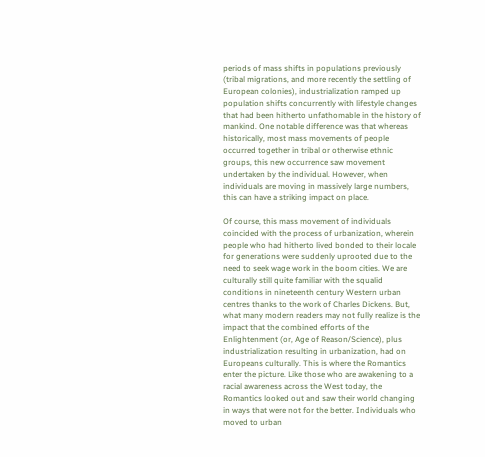periods of mass shifts in populations previously (tribal migrations, and more recently the settling of European colonies), industrialization ramped up population shifts concurrently with lifestyle changes that had been hitherto unfathomable in the history of mankind. One notable difference was that whereas historically, most mass movements of people occurred together in tribal or otherwise ethnic groups, this new occurrence saw movement undertaken by the individual. However, when individuals are moving in massively large numbers, this can have a striking impact on place.

Of course, this mass movement of individuals coincided with the process of urbanization, wherein people who had hitherto lived bonded to their locale for generations were suddenly uprooted due to the need to seek wage work in the boom cities. We are culturally still quite familiar with the squalid conditions in nineteenth century Western urban centres thanks to the work of Charles Dickens. But, what many modern readers may not fully realize is the impact that the combined efforts of the Enlightenment (or, Age of Reason/Science), plus industrialization resulting in urbanization, had on Europeans culturally. This is where the Romantics enter the picture. Like those who are awakening to a racial awareness across the West today, the Romantics looked out and saw their world changing in ways that were not for the better. Individuals who moved to urban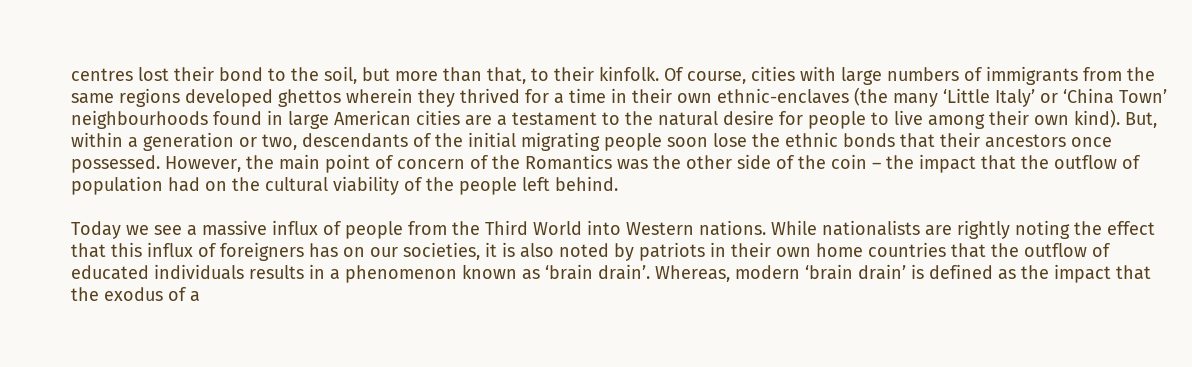centres lost their bond to the soil, but more than that, to their kinfolk. Of course, cities with large numbers of immigrants from the same regions developed ghettos wherein they thrived for a time in their own ethnic-enclaves (the many ‘Little Italy’ or ‘China Town’ neighbourhoods found in large American cities are a testament to the natural desire for people to live among their own kind). But, within a generation or two, descendants of the initial migrating people soon lose the ethnic bonds that their ancestors once possessed. However, the main point of concern of the Romantics was the other side of the coin – the impact that the outflow of population had on the cultural viability of the people left behind.

Today we see a massive influx of people from the Third World into Western nations. While nationalists are rightly noting the effect that this influx of foreigners has on our societies, it is also noted by patriots in their own home countries that the outflow of educated individuals results in a phenomenon known as ‘brain drain’. Whereas, modern ‘brain drain’ is defined as the impact that the exodus of a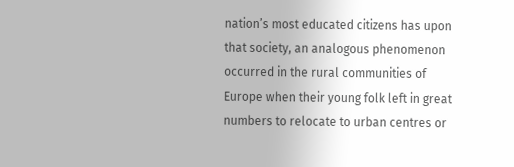nation’s most educated citizens has upon that society, an analogous phenomenon occurred in the rural communities of Europe when their young folk left in great numbers to relocate to urban centres or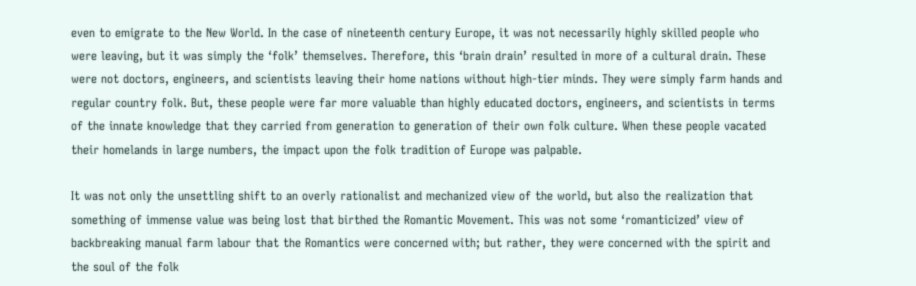even to emigrate to the New World. In the case of nineteenth century Europe, it was not necessarily highly skilled people who were leaving, but it was simply the ‘folk’ themselves. Therefore, this ‘brain drain’ resulted in more of a cultural drain. These were not doctors, engineers, and scientists leaving their home nations without high-tier minds. They were simply farm hands and regular country folk. But, these people were far more valuable than highly educated doctors, engineers, and scientists in terms of the innate knowledge that they carried from generation to generation of their own folk culture. When these people vacated their homelands in large numbers, the impact upon the folk tradition of Europe was palpable.

It was not only the unsettling shift to an overly rationalist and mechanized view of the world, but also the realization that something of immense value was being lost that birthed the Romantic Movement. This was not some ‘romanticized’ view of backbreaking manual farm labour that the Romantics were concerned with; but rather, they were concerned with the spirit and the soul of the folk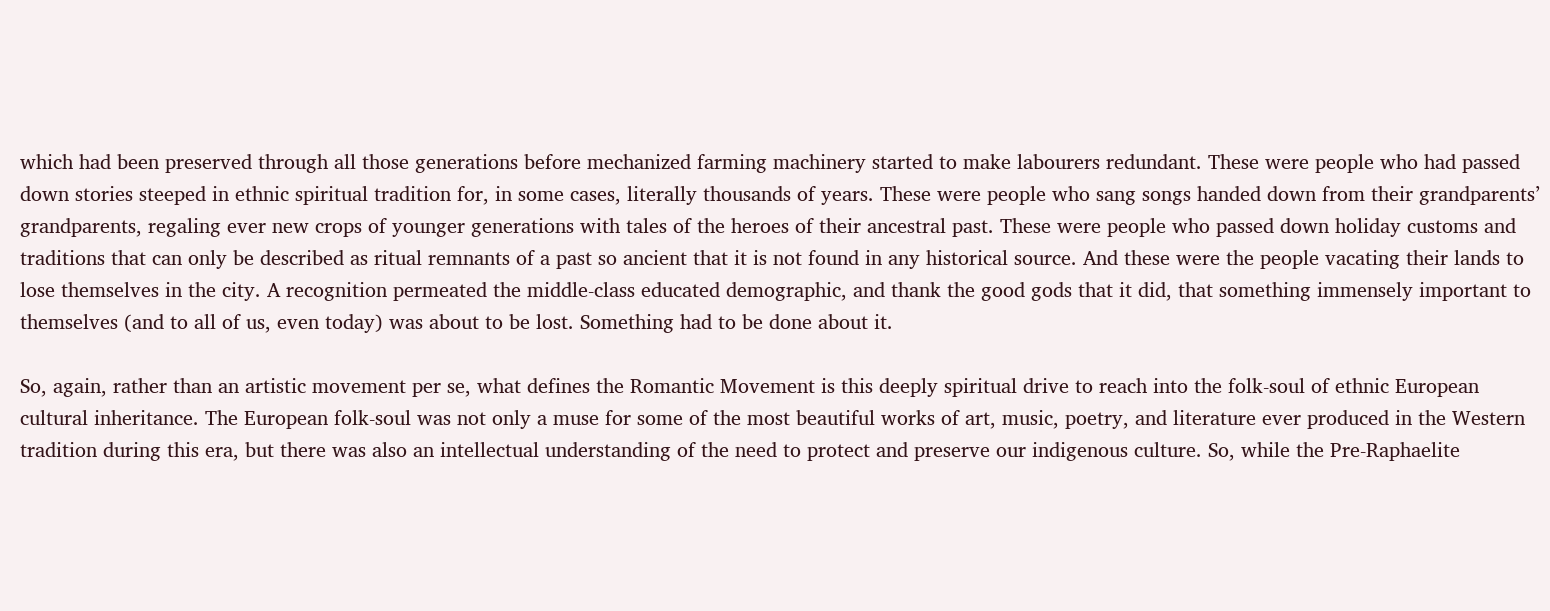which had been preserved through all those generations before mechanized farming machinery started to make labourers redundant. These were people who had passed down stories steeped in ethnic spiritual tradition for, in some cases, literally thousands of years. These were people who sang songs handed down from their grandparents’ grandparents, regaling ever new crops of younger generations with tales of the heroes of their ancestral past. These were people who passed down holiday customs and traditions that can only be described as ritual remnants of a past so ancient that it is not found in any historical source. And these were the people vacating their lands to lose themselves in the city. A recognition permeated the middle-class educated demographic, and thank the good gods that it did, that something immensely important to themselves (and to all of us, even today) was about to be lost. Something had to be done about it.

So, again, rather than an artistic movement per se, what defines the Romantic Movement is this deeply spiritual drive to reach into the folk-soul of ethnic European cultural inheritance. The European folk-soul was not only a muse for some of the most beautiful works of art, music, poetry, and literature ever produced in the Western tradition during this era, but there was also an intellectual understanding of the need to protect and preserve our indigenous culture. So, while the Pre-Raphaelite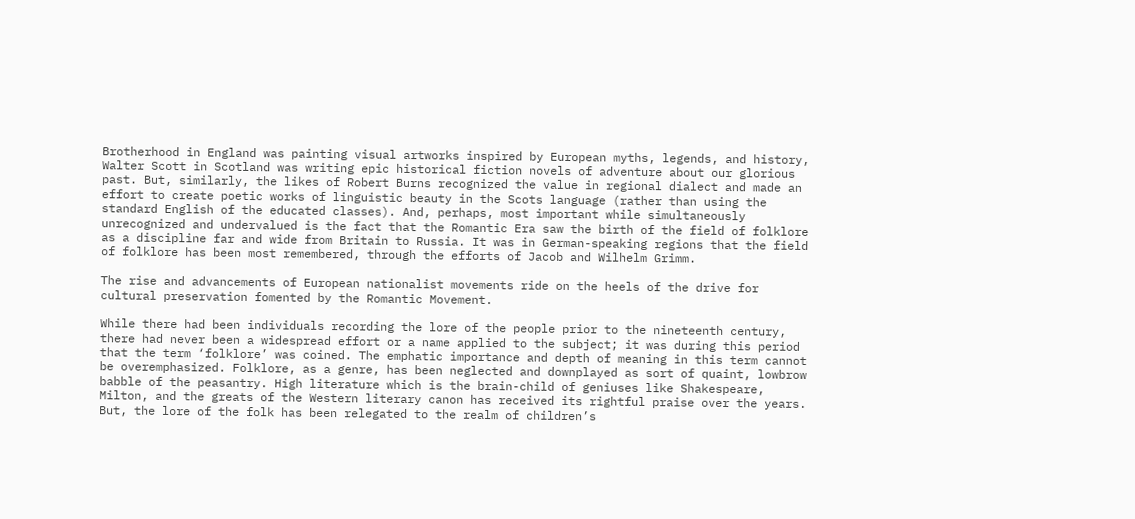Brotherhood in England was painting visual artworks inspired by European myths, legends, and history, Walter Scott in Scotland was writing epic historical fiction novels of adventure about our glorious past. But, similarly, the likes of Robert Burns recognized the value in regional dialect and made an effort to create poetic works of linguistic beauty in the Scots language (rather than using the standard English of the educated classes). And, perhaps, most important while simultaneously unrecognized and undervalued is the fact that the Romantic Era saw the birth of the field of folklore as a discipline far and wide from Britain to Russia. It was in German-speaking regions that the field of folklore has been most remembered, through the efforts of Jacob and Wilhelm Grimm.

The rise and advancements of European nationalist movements ride on the heels of the drive for cultural preservation fomented by the Romantic Movement.

While there had been individuals recording the lore of the people prior to the nineteenth century, there had never been a widespread effort or a name applied to the subject; it was during this period that the term ‘folklore’ was coined. The emphatic importance and depth of meaning in this term cannot be overemphasized. Folklore, as a genre, has been neglected and downplayed as sort of quaint, lowbrow babble of the peasantry. High literature which is the brain-child of geniuses like Shakespeare, Milton, and the greats of the Western literary canon has received its rightful praise over the years. But, the lore of the folk has been relegated to the realm of children’s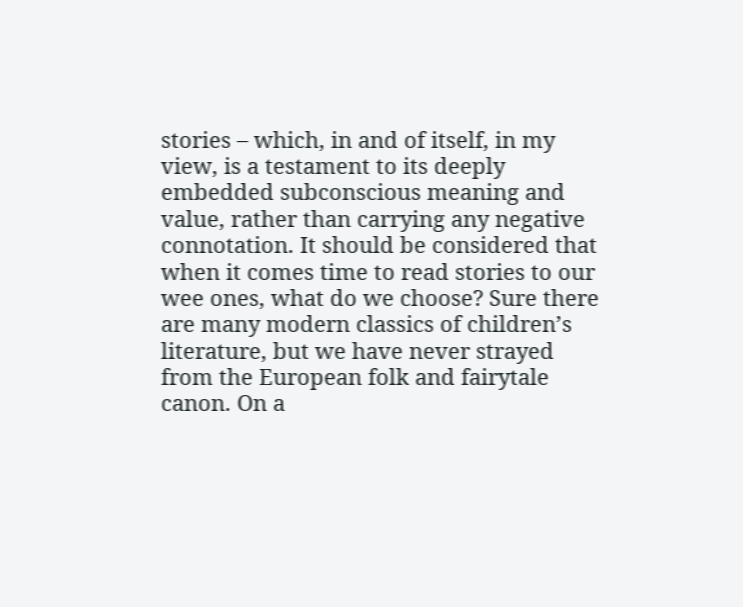stories – which, in and of itself, in my view, is a testament to its deeply embedded subconscious meaning and value, rather than carrying any negative connotation. It should be considered that when it comes time to read stories to our wee ones, what do we choose? Sure there are many modern classics of children’s literature, but we have never strayed from the European folk and fairytale canon. On a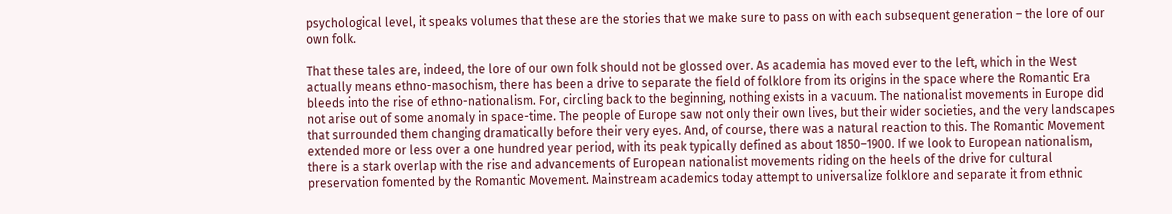psychological level, it speaks volumes that these are the stories that we make sure to pass on with each subsequent generation – the lore of our own folk.

That these tales are, indeed, the lore of our own folk should not be glossed over. As academia has moved ever to the left, which in the West actually means ethno-masochism, there has been a drive to separate the field of folklore from its origins in the space where the Romantic Era bleeds into the rise of ethno-nationalism. For, circling back to the beginning, nothing exists in a vacuum. The nationalist movements in Europe did not arise out of some anomaly in space-time. The people of Europe saw not only their own lives, but their wider societies, and the very landscapes that surrounded them changing dramatically before their very eyes. And, of course, there was a natural reaction to this. The Romantic Movement extended more or less over a one hundred year period, with its peak typically defined as about 1850–1900. If we look to European nationalism, there is a stark overlap with the rise and advancements of European nationalist movements riding on the heels of the drive for cultural preservation fomented by the Romantic Movement. Mainstream academics today attempt to universalize folklore and separate it from ethnic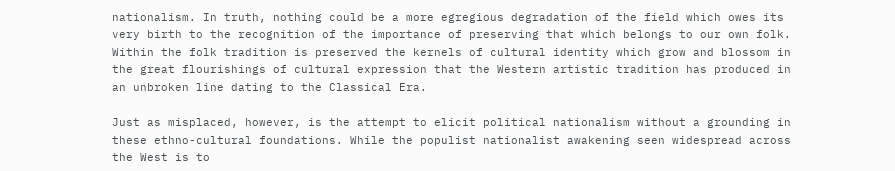nationalism. In truth, nothing could be a more egregious degradation of the field which owes its very birth to the recognition of the importance of preserving that which belongs to our own folk. Within the folk tradition is preserved the kernels of cultural identity which grow and blossom in the great flourishings of cultural expression that the Western artistic tradition has produced in an unbroken line dating to the Classical Era.

Just as misplaced, however, is the attempt to elicit political nationalism without a grounding in these ethno-cultural foundations. While the populist nationalist awakening seen widespread across the West is to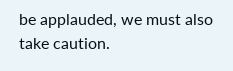be applauded, we must also take caution.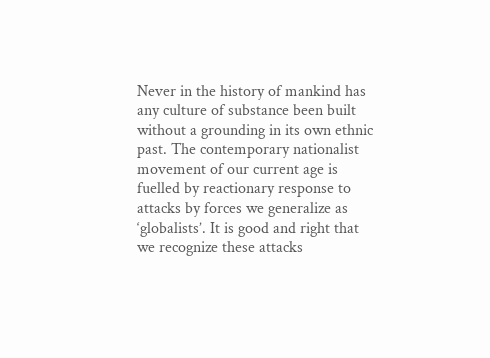Never in the history of mankind has any culture of substance been built without a grounding in its own ethnic past. The contemporary nationalist movement of our current age is fuelled by reactionary response to attacks by forces we generalize as ‘globalists’. It is good and right that we recognize these attacks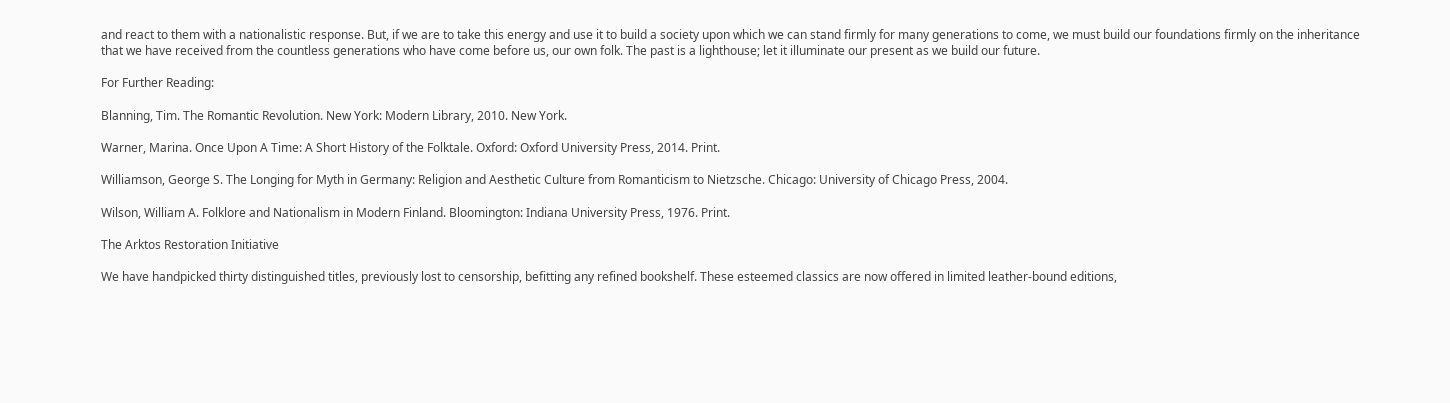and react to them with a nationalistic response. But, if we are to take this energy and use it to build a society upon which we can stand firmly for many generations to come, we must build our foundations firmly on the inheritance that we have received from the countless generations who have come before us, our own folk. The past is a lighthouse; let it illuminate our present as we build our future.

For Further Reading:

Blanning, Tim. The Romantic Revolution. New York: Modern Library, 2010. New York.

Warner, Marina. Once Upon A Time: A Short History of the Folktale. Oxford: Oxford University Press, 2014. Print.

Williamson, George S. The Longing for Myth in Germany: Religion and Aesthetic Culture from Romanticism to Nietzsche. Chicago: University of Chicago Press, 2004.

Wilson, William A. Folklore and Nationalism in Modern Finland. Bloomington: Indiana University Press, 1976. Print.

The Arktos Restoration Initiative

We have handpicked thirty distinguished titles, previously lost to censorship, befitting any refined bookshelf. These esteemed classics are now offered in limited leather-bound editions,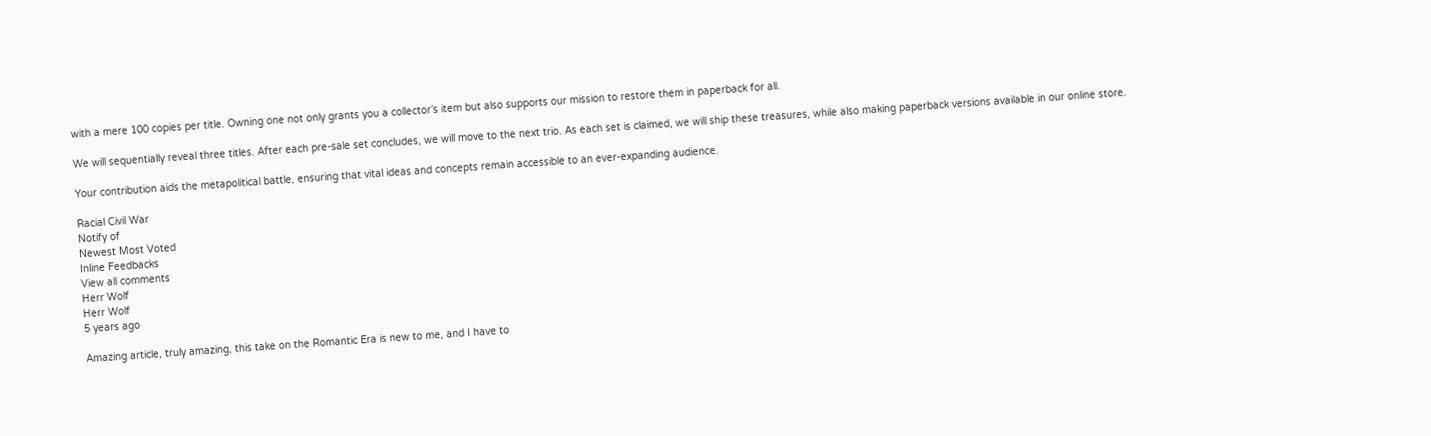with a mere 100 copies per title. Owning one not only grants you a collector’s item but also supports our mission to restore them in paperback for all.

We will sequentially reveal three titles. After each pre-sale set concludes, we will move to the next trio. As each set is claimed, we will ship these treasures, while also making paperback versions available in our online store.

Your contribution aids the metapolitical battle, ensuring that vital ideas and concepts remain accessible to an ever-expanding audience.

Racial Civil War
Notify of
Newest Most Voted
Inline Feedbacks
View all comments
Herr Wolf
Herr Wolf
5 years ago

Amazing article, truly amazing, this take on the Romantic Era is new to me, and I have to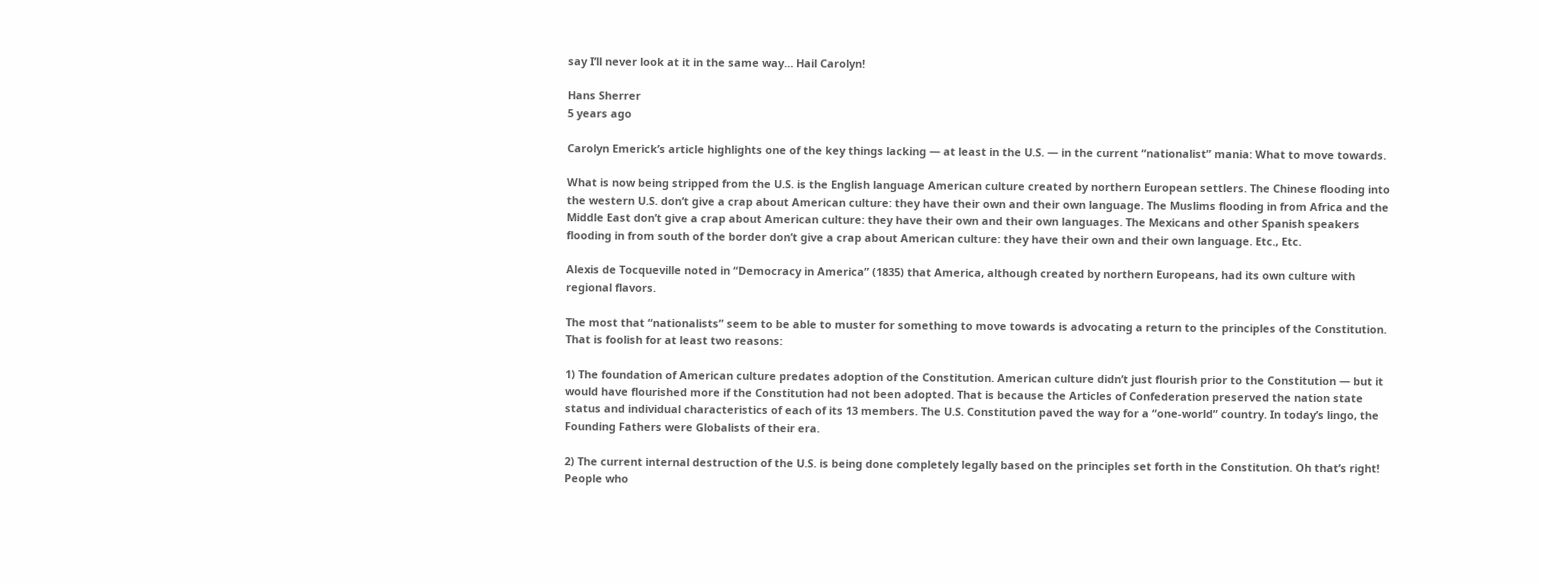say I’ll never look at it in the same way… Hail Carolyn!

Hans Sherrer
5 years ago

Carolyn Emerick’s article highlights one of the key things lacking — at least in the U.S. — in the current “nationalist” mania: What to move towards.

What is now being stripped from the U.S. is the English language American culture created by northern European settlers. The Chinese flooding into the western U.S. don’t give a crap about American culture: they have their own and their own language. The Muslims flooding in from Africa and the Middle East don’t give a crap about American culture: they have their own and their own languages. The Mexicans and other Spanish speakers flooding in from south of the border don’t give a crap about American culture: they have their own and their own language. Etc., Etc.

Alexis de Tocqueville noted in “Democracy in America” (1835) that America, although created by northern Europeans, had its own culture with regional flavors.

The most that “nationalists” seem to be able to muster for something to move towards is advocating a return to the principles of the Constitution. That is foolish for at least two reasons:

1) The foundation of American culture predates adoption of the Constitution. American culture didn’t just flourish prior to the Constitution — but it would have flourished more if the Constitution had not been adopted. That is because the Articles of Confederation preserved the nation state status and individual characteristics of each of its 13 members. The U.S. Constitution paved the way for a “one-world” country. In today’s lingo, the Founding Fathers were Globalists of their era.

2) The current internal destruction of the U.S. is being done completely legally based on the principles set forth in the Constitution. Oh that’s right! People who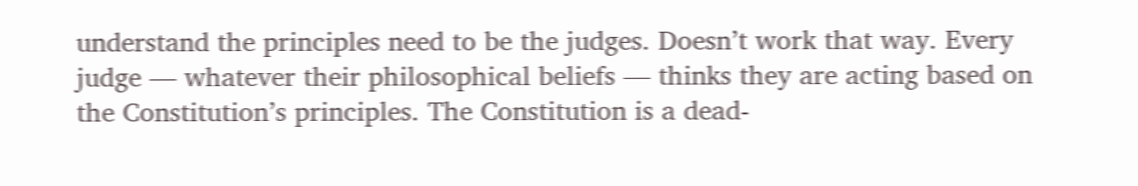understand the principles need to be the judges. Doesn’t work that way. Every judge — whatever their philosophical beliefs — thinks they are acting based on the Constitution’s principles. The Constitution is a dead-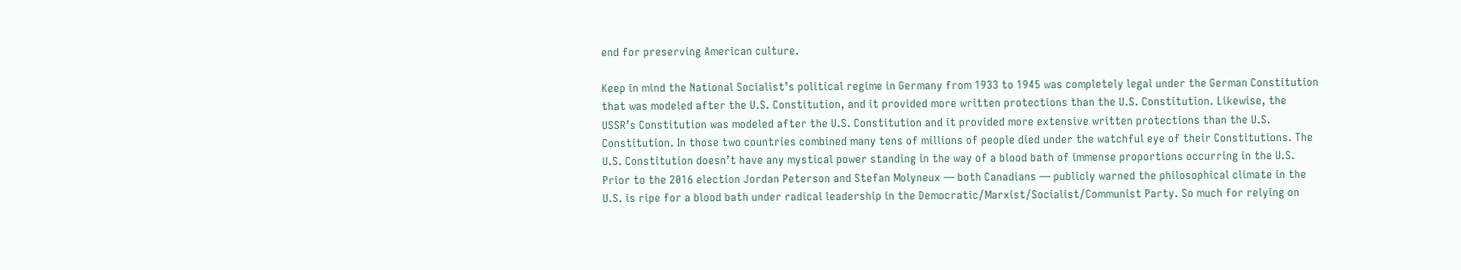end for preserving American culture.

Keep in mind the National Socialist’s political regime in Germany from 1933 to 1945 was completely legal under the German Constitution that was modeled after the U.S. Constitution, and it provided more written protections than the U.S. Constitution. Likewise, the USSR’s Constitution was modeled after the U.S. Constitution and it provided more extensive written protections than the U.S. Constitution. In those two countries combined many tens of millions of people died under the watchful eye of their Constitutions. The U.S. Constitution doesn’t have any mystical power standing in the way of a blood bath of immense proportions occurring in the U.S. Prior to the 2016 election Jordan Peterson and Stefan Molyneux — both Canadians — publicly warned the philosophical climate in the U.S. is ripe for a blood bath under radical leadership in the Democratic/Marxist/Socialist/Communist Party. So much for relying on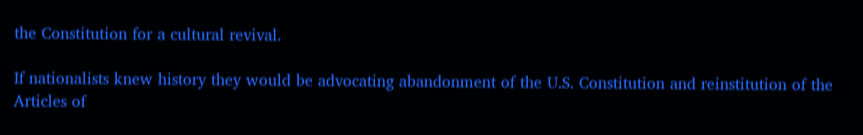the Constitution for a cultural revival.

If nationalists knew history they would be advocating abandonment of the U.S. Constitution and reinstitution of the Articles of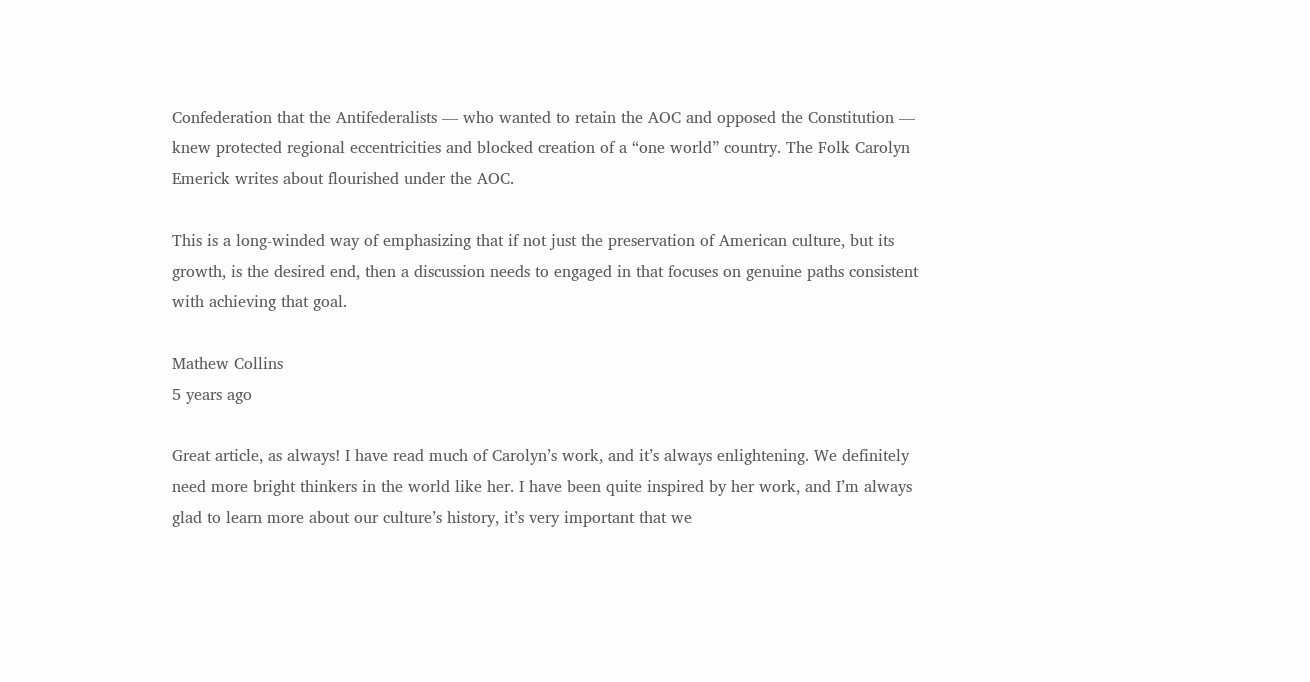Confederation that the Antifederalists — who wanted to retain the AOC and opposed the Constitution — knew protected regional eccentricities and blocked creation of a “one world” country. The Folk Carolyn Emerick writes about flourished under the AOC.

This is a long-winded way of emphasizing that if not just the preservation of American culture, but its growth, is the desired end, then a discussion needs to engaged in that focuses on genuine paths consistent with achieving that goal.

Mathew Collins
5 years ago

Great article, as always! I have read much of Carolyn’s work, and it’s always enlightening. We definitely need more bright thinkers in the world like her. I have been quite inspired by her work, and I’m always glad to learn more about our culture’s history, it’s very important that we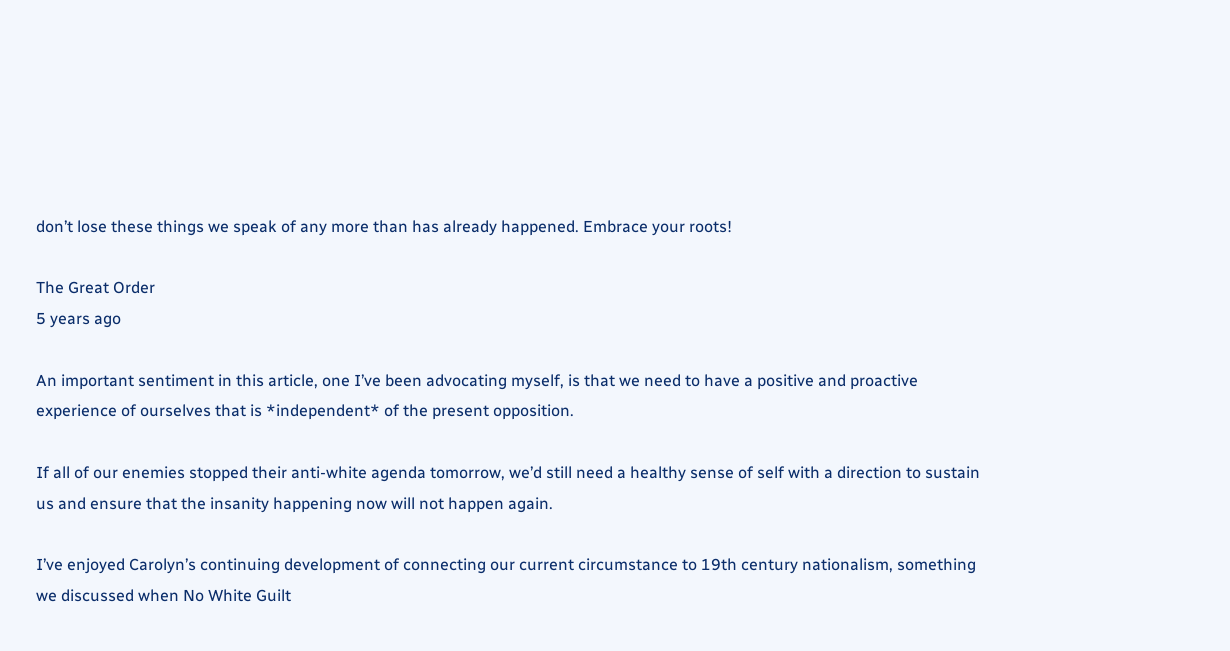don’t lose these things we speak of any more than has already happened. Embrace your roots!

The Great Order
5 years ago

An important sentiment in this article, one I’ve been advocating myself, is that we need to have a positive and proactive experience of ourselves that is *independent* of the present opposition.

If all of our enemies stopped their anti-white agenda tomorrow, we’d still need a healthy sense of self with a direction to sustain us and ensure that the insanity happening now will not happen again.

I’ve enjoyed Carolyn’s continuing development of connecting our current circumstance to 19th century nationalism, something we discussed when No White Guilt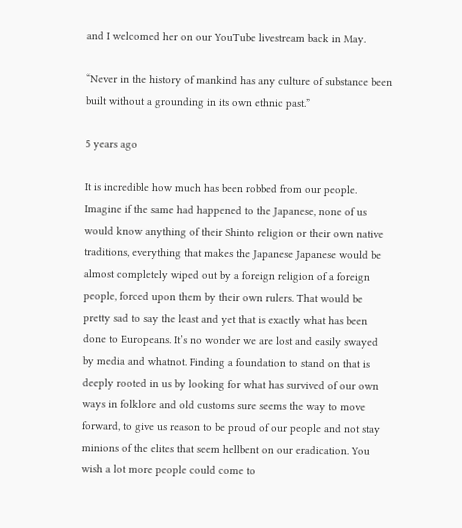and I welcomed her on our YouTube livestream back in May.

“Never in the history of mankind has any culture of substance been built without a grounding in its own ethnic past.”

5 years ago

It is incredible how much has been robbed from our people. Imagine if the same had happened to the Japanese, none of us would know anything of their Shinto religion or their own native traditions, everything that makes the Japanese Japanese would be almost completely wiped out by a foreign religion of a foreign people, forced upon them by their own rulers. That would be pretty sad to say the least and yet that is exactly what has been done to Europeans. It’s no wonder we are lost and easily swayed by media and whatnot. Finding a foundation to stand on that is deeply rooted in us by looking for what has survived of our own ways in folklore and old customs sure seems the way to move forward, to give us reason to be proud of our people and not stay minions of the elites that seem hellbent on our eradication. You wish a lot more people could come to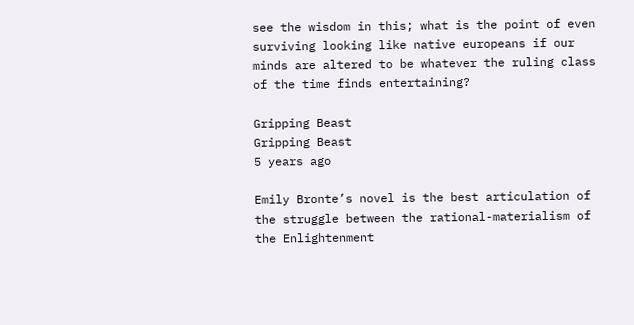see the wisdom in this; what is the point of even surviving looking like native europeans if our minds are altered to be whatever the ruling class of the time finds entertaining?

Gripping Beast
Gripping Beast
5 years ago

Emily Bronte’s novel is the best articulation of the struggle between the rational-materialism of the Enlightenment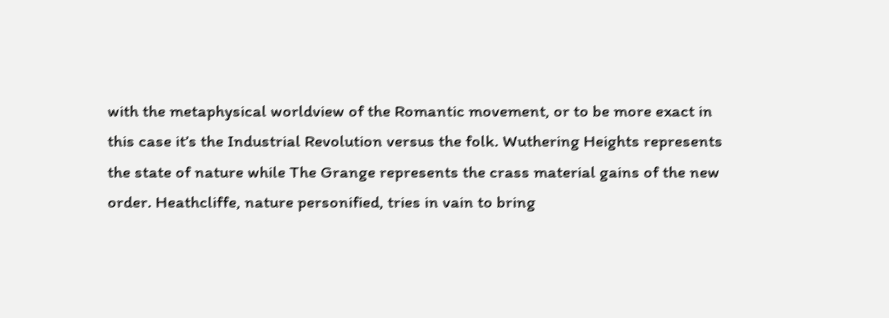with the metaphysical worldview of the Romantic movement, or to be more exact in this case it’s the Industrial Revolution versus the folk. Wuthering Heights represents the state of nature while The Grange represents the crass material gains of the new order. Heathcliffe, nature personified, tries in vain to bring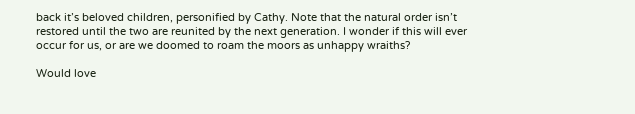back it’s beloved children, personified by Cathy. Note that the natural order isn’t restored until the two are reunited by the next generation. I wonder if this will ever occur for us, or are we doomed to roam the moors as unhappy wraiths?

Would love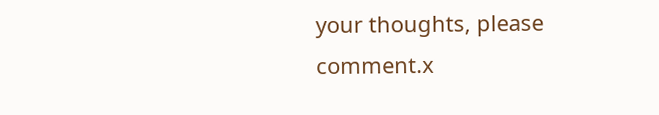your thoughts, please comment.x